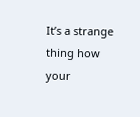It’s a strange thing how your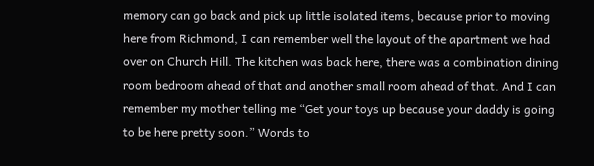memory can go back and pick up little isolated items, because prior to moving here from Richmond, I can remember well the layout of the apartment we had over on Church Hill. The kitchen was back here, there was a combination dining room bedroom ahead of that and another small room ahead of that. And I can remember my mother telling me “Get your toys up because your daddy is going to be here pretty soon.” Words to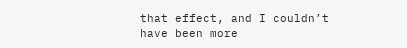that effect, and I couldn’t have been more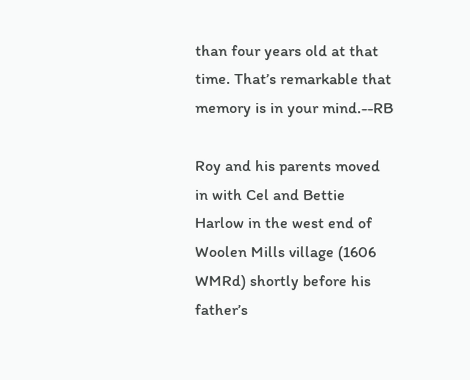than four years old at that time. That’s remarkable that memory is in your mind.--RB

Roy and his parents moved in with Cel and Bettie Harlow in the west end of Woolen Mills village (1606 WMRd) shortly before his father’s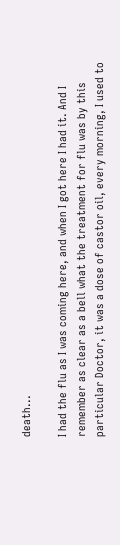death...

I had the flu as I was coming here, and when I got here I had it. And I remember as clear as a bell what the treatment for flu was by this particular Doctor, it was a dose of castor oil, every morning, I used to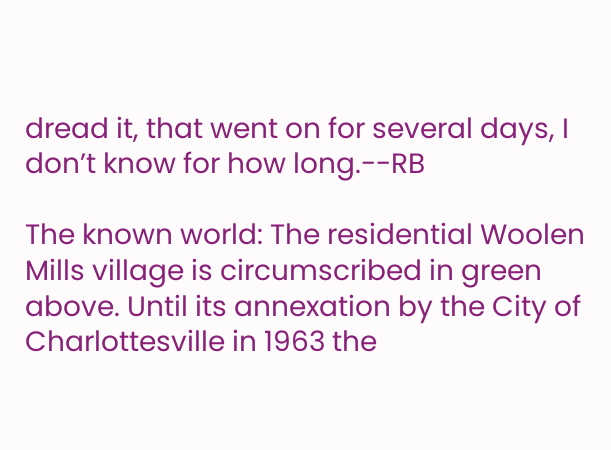dread it, that went on for several days, I don’t know for how long.--RB

The known world: The residential Woolen Mills village is circumscribed in green above. Until its annexation by the City of Charlottesville in 1963 the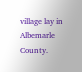village lay in Albemarle County.